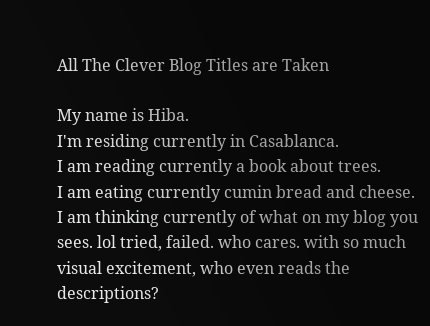All The Clever Blog Titles are Taken

My name is Hiba.
I'm residing currently in Casablanca.
I am reading currently a book about trees.
I am eating currently cumin bread and cheese.
I am thinking currently of what on my blog you sees. lol tried, failed. who cares. with so much visual excitement, who even reads the descriptions?